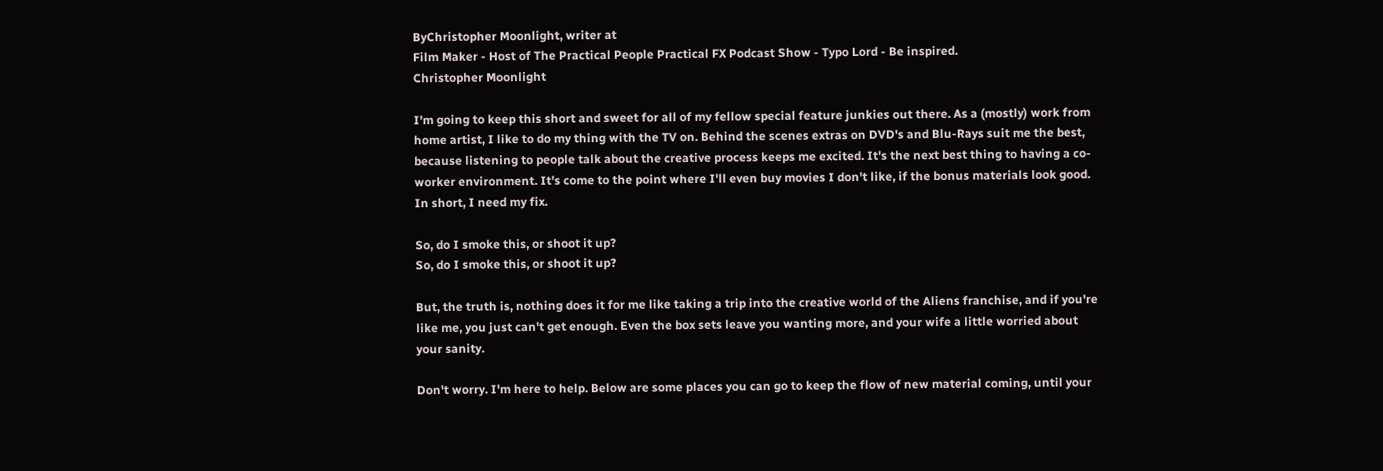ByChristopher Moonlight, writer at
Film Maker - Host of The Practical People Practical FX Podcast Show - Typo Lord - Be inspired.
Christopher Moonlight

I'm going to keep this short and sweet for all of my fellow special feature junkies out there. As a (mostly) work from home artist, I like to do my thing with the TV on. Behind the scenes extras on DVD's and Blu-Rays suit me the best, because listening to people talk about the creative process keeps me excited. It's the next best thing to having a co-worker environment. It's come to the point where I'll even buy movies I don't like, if the bonus materials look good. In short, I need my fix.

So, do I smoke this, or shoot it up?
So, do I smoke this, or shoot it up?

But, the truth is, nothing does it for me like taking a trip into the creative world of the Aliens franchise, and if you're like me, you just can't get enough. Even the box sets leave you wanting more, and your wife a little worried about your sanity.

Don't worry. I'm here to help. Below are some places you can go to keep the flow of new material coming, until your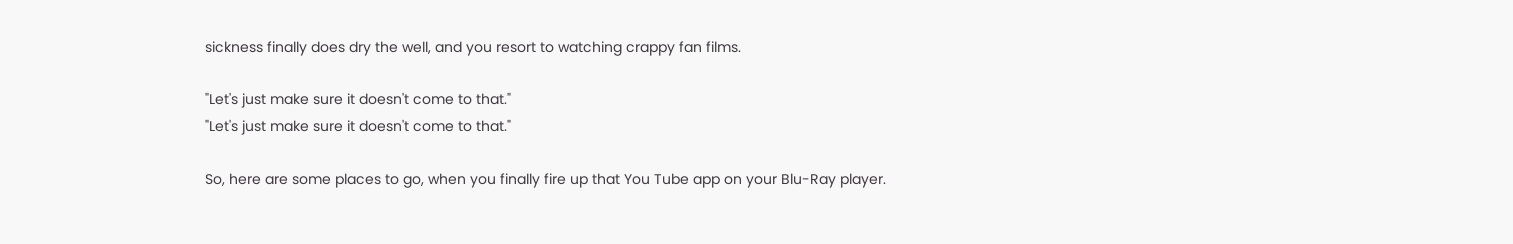sickness finally does dry the well, and you resort to watching crappy fan films.

"Let's just make sure it doesn't come to that."
"Let's just make sure it doesn't come to that."

So, here are some places to go, when you finally fire up that You Tube app on your Blu-Ray player.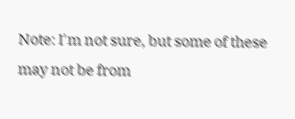Note: I'm not sure, but some of these may not be from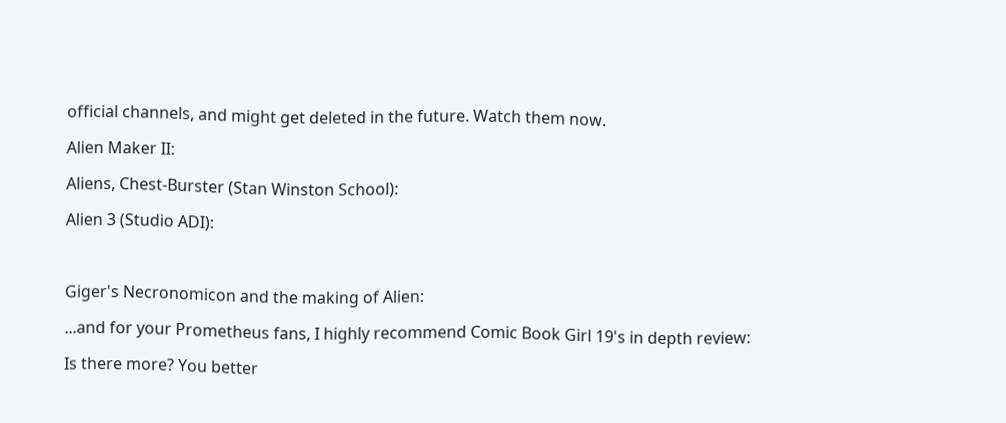official channels, and might get deleted in the future. Watch them now.

Alien Maker II:

Aliens, Chest-Burster (Stan Winston School):

Alien 3 (Studio ADI):



Giger's Necronomicon and the making of Alien:

...and for your Prometheus fans, I highly recommend Comic Book Girl 19's in depth review:

Is there more? You better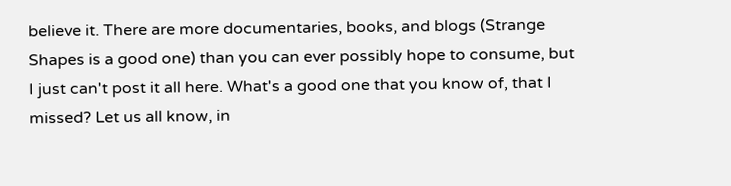believe it. There are more documentaries, books, and blogs (Strange Shapes is a good one) than you can ever possibly hope to consume, but I just can't post it all here. What's a good one that you know of, that I missed? Let us all know, in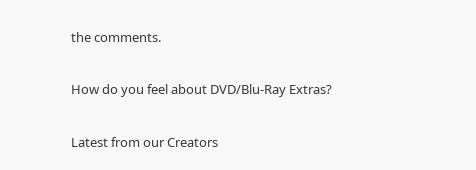the comments.


How do you feel about DVD/Blu-Ray Extras?


Latest from our Creators